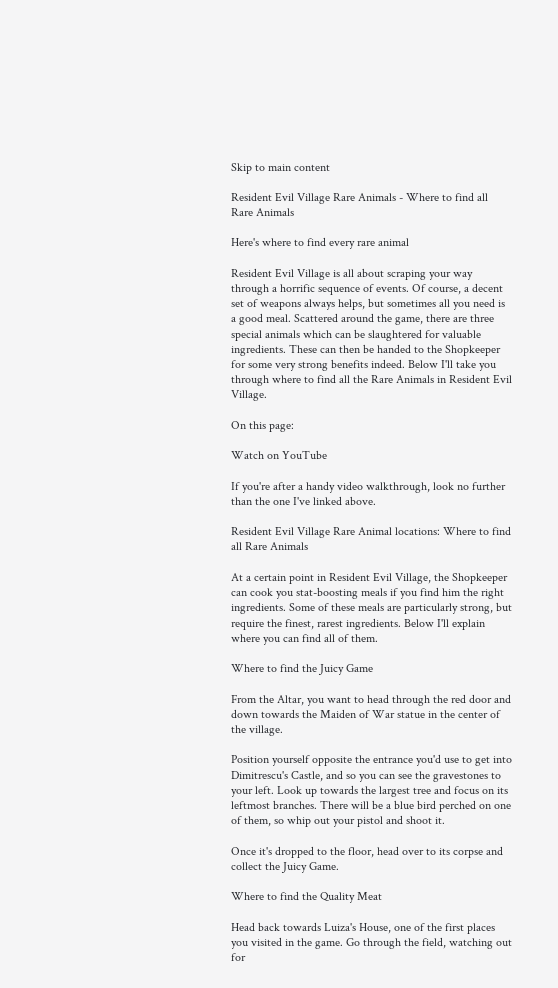Skip to main content

Resident Evil Village Rare Animals - Where to find all Rare Animals

Here's where to find every rare animal

Resident Evil Village is all about scraping your way through a horrific sequence of events. Of course, a decent set of weapons always helps, but sometimes all you need is a good meal. Scattered around the game, there are three special animals which can be slaughtered for valuable ingredients. These can then be handed to the Shopkeeper for some very strong benefits indeed. Below I'll take you through where to find all the Rare Animals in Resident Evil Village.

On this page:

Watch on YouTube

If you're after a handy video walkthrough, look no further than the one I've linked above.

Resident Evil Village Rare Animal locations: Where to find all Rare Animals

At a certain point in Resident Evil Village, the Shopkeeper can cook you stat-boosting meals if you find him the right ingredients. Some of these meals are particularly strong, but require the finest, rarest ingredients. Below I'll explain where you can find all of them.

Where to find the Juicy Game

From the Altar, you want to head through the red door and down towards the Maiden of War statue in the center of the village.

Position yourself opposite the entrance you'd use to get into Dimitrescu's Castle, and so you can see the gravestones to your left. Look up towards the largest tree and focus on its leftmost branches. There will be a blue bird perched on one of them, so whip out your pistol and shoot it.

Once it's dropped to the floor, head over to its corpse and collect the Juicy Game.

Where to find the Quality Meat

Head back towards Luiza's House, one of the first places you visited in the game. Go through the field, watching out for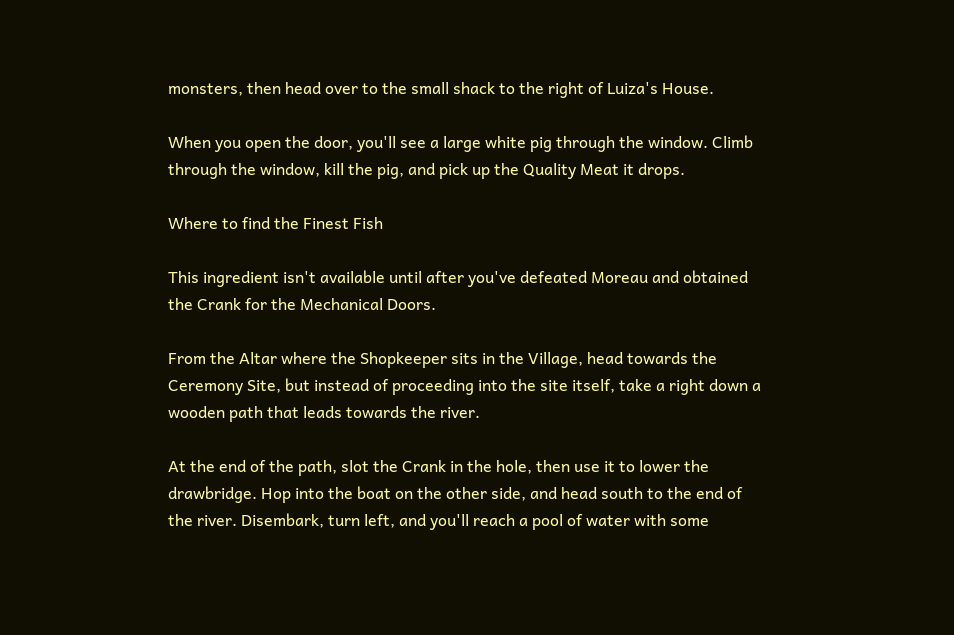monsters, then head over to the small shack to the right of Luiza's House.

When you open the door, you'll see a large white pig through the window. Climb through the window, kill the pig, and pick up the Quality Meat it drops.

Where to find the Finest Fish

This ingredient isn't available until after you've defeated Moreau and obtained the Crank for the Mechanical Doors.

From the Altar where the Shopkeeper sits in the Village, head towards the Ceremony Site, but instead of proceeding into the site itself, take a right down a wooden path that leads towards the river.

At the end of the path, slot the Crank in the hole, then use it to lower the drawbridge. Hop into the boat on the other side, and head south to the end of the river. Disembark, turn left, and you'll reach a pool of water with some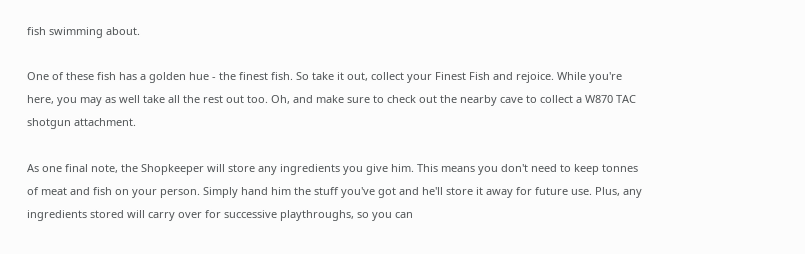fish swimming about.

One of these fish has a golden hue - the finest fish. So take it out, collect your Finest Fish and rejoice. While you're here, you may as well take all the rest out too. Oh, and make sure to check out the nearby cave to collect a W870 TAC shotgun attachment.

As one final note, the Shopkeeper will store any ingredients you give him. This means you don't need to keep tonnes of meat and fish on your person. Simply hand him the stuff you've got and he'll store it away for future use. Plus, any ingredients stored will carry over for successive playthroughs, so you can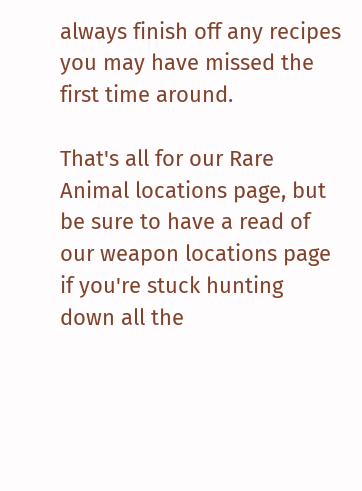always finish off any recipes you may have missed the first time around.

That's all for our Rare Animal locations page, but be sure to have a read of our weapon locations page if you're stuck hunting down all the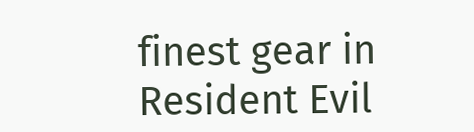finest gear in Resident Evil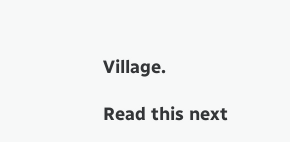Village.

Read this next